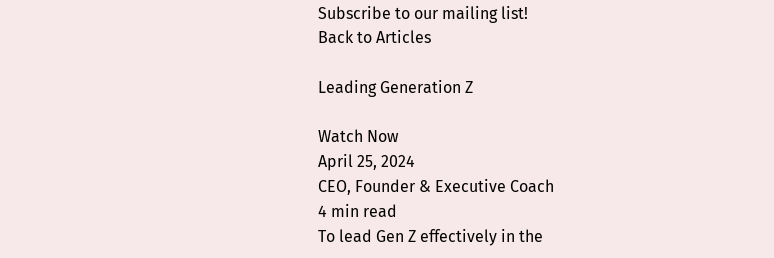Subscribe to our mailing list!
Back to Articles

Leading Generation Z

Watch Now
April 25, 2024
CEO, Founder & Executive Coach
4 min read
To lead Gen Z effectively in the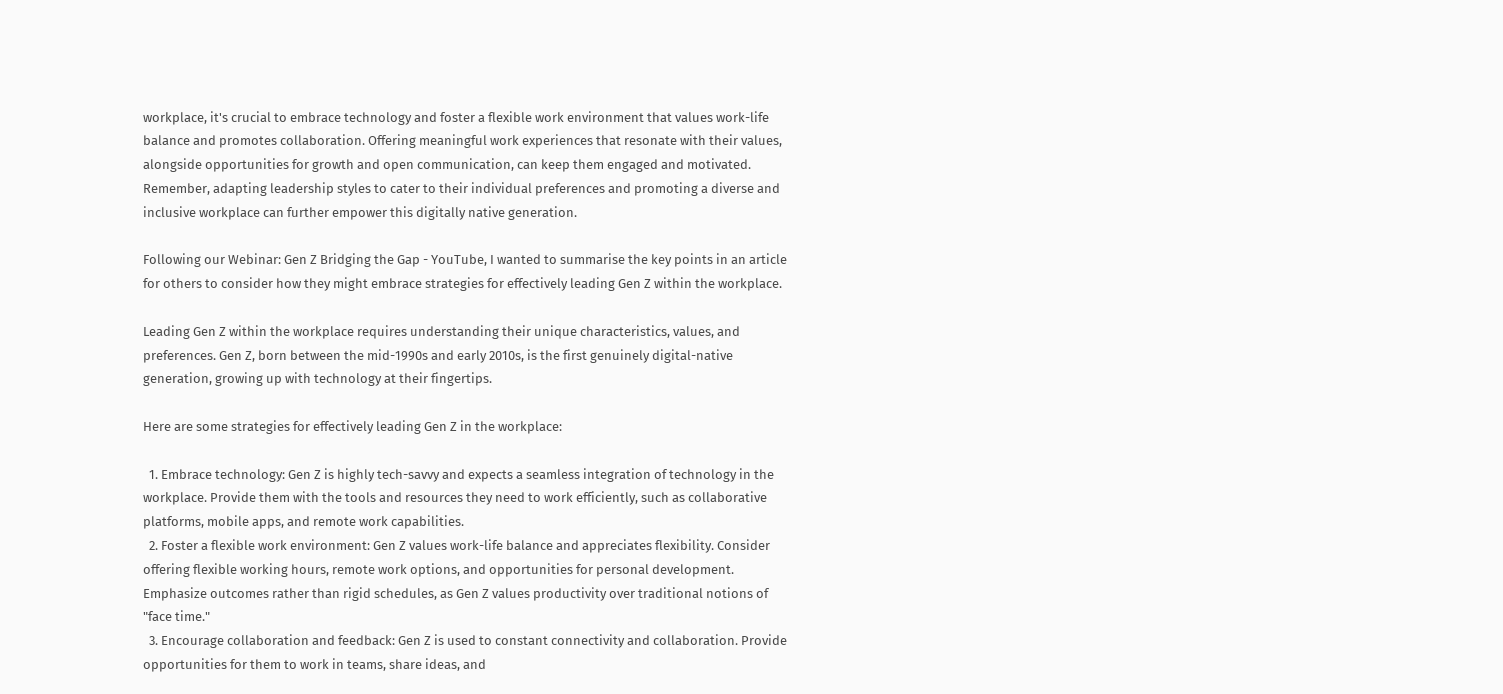workplace, it's crucial to embrace technology and foster a flexible work environment that values work-life balance and promotes collaboration. Offering meaningful work experiences that resonate with their values, alongside opportunities for growth and open communication, can keep them engaged and motivated. Remember, adapting leadership styles to cater to their individual preferences and promoting a diverse and inclusive workplace can further empower this digitally native generation.

Following our Webinar: Gen Z Bridging the Gap - YouTube, I wanted to summarise the key points in an article for others to consider how they might embrace strategies for effectively leading Gen Z within the workplace.

Leading Gen Z within the workplace requires understanding their unique characteristics, values, and preferences. Gen Z, born between the mid-1990s and early 2010s, is the first genuinely digital-native generation, growing up with technology at their fingertips.

Here are some strategies for effectively leading Gen Z in the workplace:

  1. Embrace technology: Gen Z is highly tech-savvy and expects a seamless integration of technology in the workplace. Provide them with the tools and resources they need to work efficiently, such as collaborative platforms, mobile apps, and remote work capabilities.
  2. Foster a flexible work environment: Gen Z values work-life balance and appreciates flexibility. Consider offering flexible working hours, remote work options, and opportunities for personal development. Emphasize outcomes rather than rigid schedules, as Gen Z values productivity over traditional notions of "face time."
  3. Encourage collaboration and feedback: Gen Z is used to constant connectivity and collaboration. Provide opportunities for them to work in teams, share ideas, and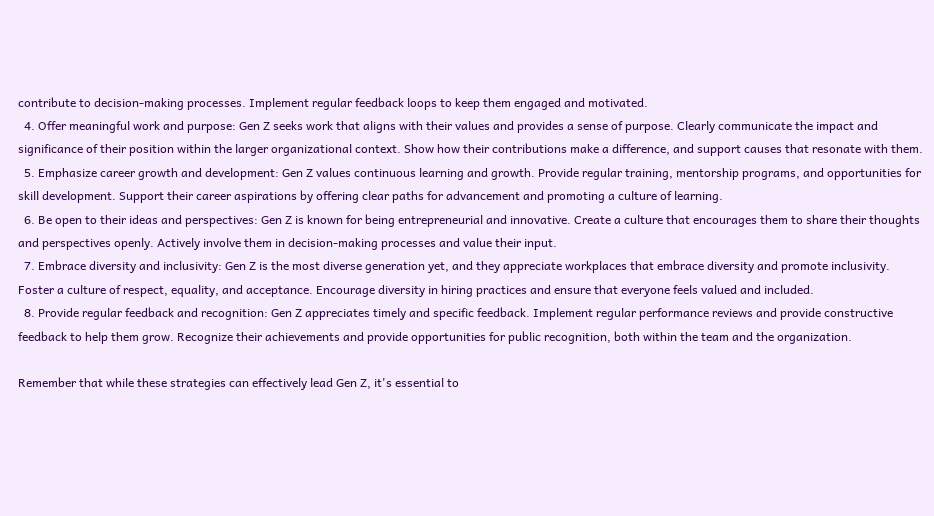contribute to decision-making processes. Implement regular feedback loops to keep them engaged and motivated.
  4. Offer meaningful work and purpose: Gen Z seeks work that aligns with their values and provides a sense of purpose. Clearly communicate the impact and significance of their position within the larger organizational context. Show how their contributions make a difference, and support causes that resonate with them.
  5. Emphasize career growth and development: Gen Z values continuous learning and growth. Provide regular training, mentorship programs, and opportunities for skill development. Support their career aspirations by offering clear paths for advancement and promoting a culture of learning.
  6. Be open to their ideas and perspectives: Gen Z is known for being entrepreneurial and innovative. Create a culture that encourages them to share their thoughts and perspectives openly. Actively involve them in decision-making processes and value their input.
  7. Embrace diversity and inclusivity: Gen Z is the most diverse generation yet, and they appreciate workplaces that embrace diversity and promote inclusivity. Foster a culture of respect, equality, and acceptance. Encourage diversity in hiring practices and ensure that everyone feels valued and included.
  8. Provide regular feedback and recognition: Gen Z appreciates timely and specific feedback. Implement regular performance reviews and provide constructive feedback to help them grow. Recognize their achievements and provide opportunities for public recognition, both within the team and the organization.

Remember that while these strategies can effectively lead Gen Z, it's essential to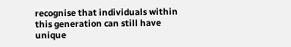recognise that individuals within this generation can still have unique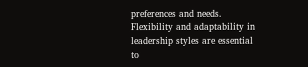preferences and needs. Flexibility and adaptability in leadership styles are essential to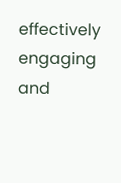effectively engaging and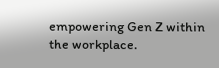empowering Gen Z within the workplace.